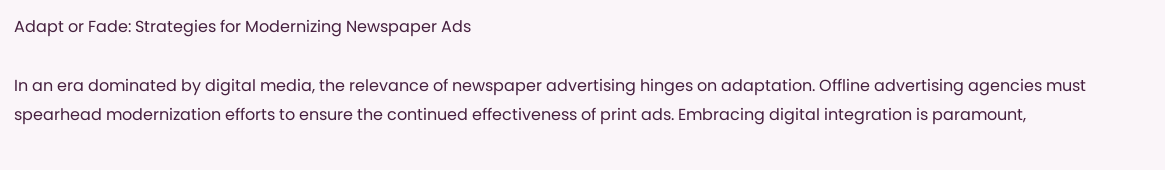Adapt or Fade: Strategies for Modernizing Newspaper Ads

In an era dominated by digital media, the relevance of newspaper advertising hinges on adaptation. Offline advertising agencies must spearhead modernization efforts to ensure the continued effectiveness of print ads. Embracing digital integration is paramount,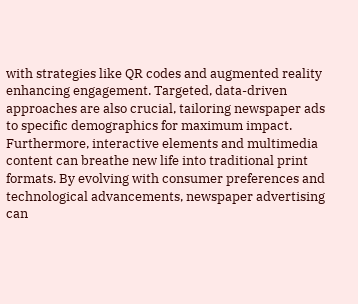with strategies like QR codes and augmented reality enhancing engagement. Targeted, data-driven approaches are also crucial, tailoring newspaper ads to specific demographics for maximum impact. Furthermore, interactive elements and multimedia content can breathe new life into traditional print formats. By evolving with consumer preferences and technological advancements, newspaper advertising can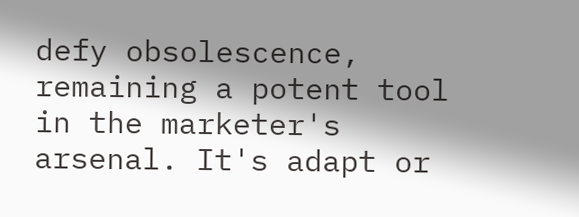defy obsolescence, remaining a potent tool in the marketer's arsenal. It's adapt or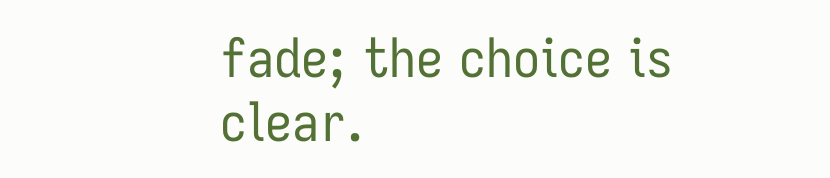fade; the choice is clear.